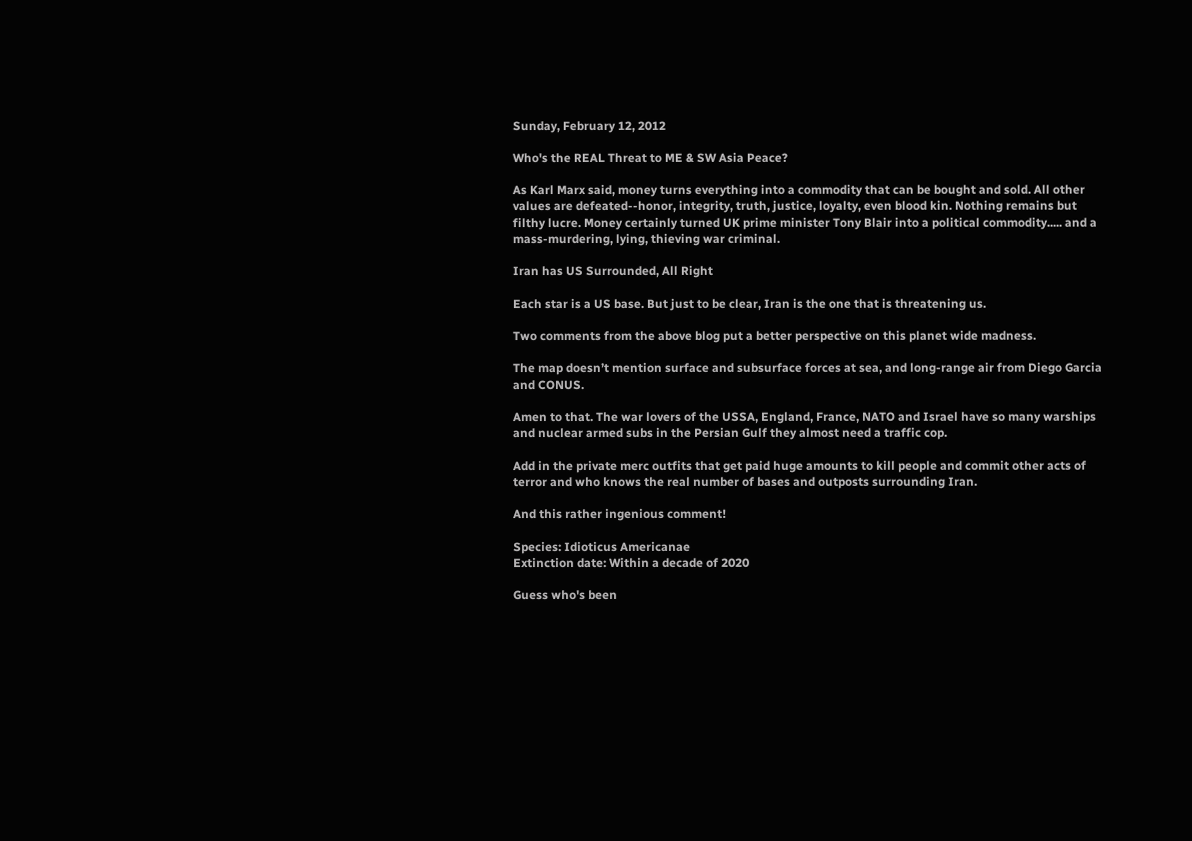Sunday, February 12, 2012

Who's the REAL Threat to ME & SW Asia Peace?

As Karl Marx said, money turns everything into a commodity that can be bought and sold. All other values are defeated--honor, integrity, truth, justice, loyalty, even blood kin. Nothing remains but filthy lucre. Money certainly turned UK prime minister Tony Blair into a political commodity..... and a mass-murdering, lying, thieving war criminal.

Iran has US Surrounded, All Right

Each star is a US base. But just to be clear, Iran is the one that is threatening us.

Two comments from the above blog put a better perspective on this planet wide madness.

The map doesn’t mention surface and subsurface forces at sea, and long-range air from Diego Garcia and CONUS.

Amen to that. The war lovers of the USSA, England, France, NATO and Israel have so many warships and nuclear armed subs in the Persian Gulf they almost need a traffic cop.

Add in the private merc outfits that get paid huge amounts to kill people and commit other acts of terror and who knows the real number of bases and outposts surrounding Iran.

And this rather ingenious comment!

Species: Idioticus Americanae
Extinction date: Within a decade of 2020

Guess who's been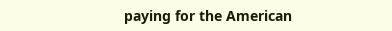paying for the American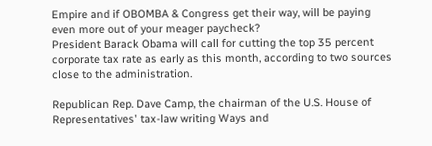Empire and if OBOMBA & Congress get their way, will be paying even more out of your meager paycheck?
President Barack Obama will call for cutting the top 35 percent corporate tax rate as early as this month, according to two sources close to the administration.

Republican Rep. Dave Camp, the chairman of the U.S. House of Representatives' tax-law writing Ways and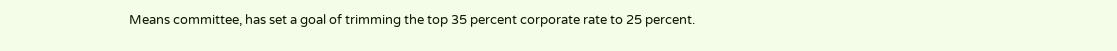Means committee, has set a goal of trimming the top 35 percent corporate rate to 25 percent.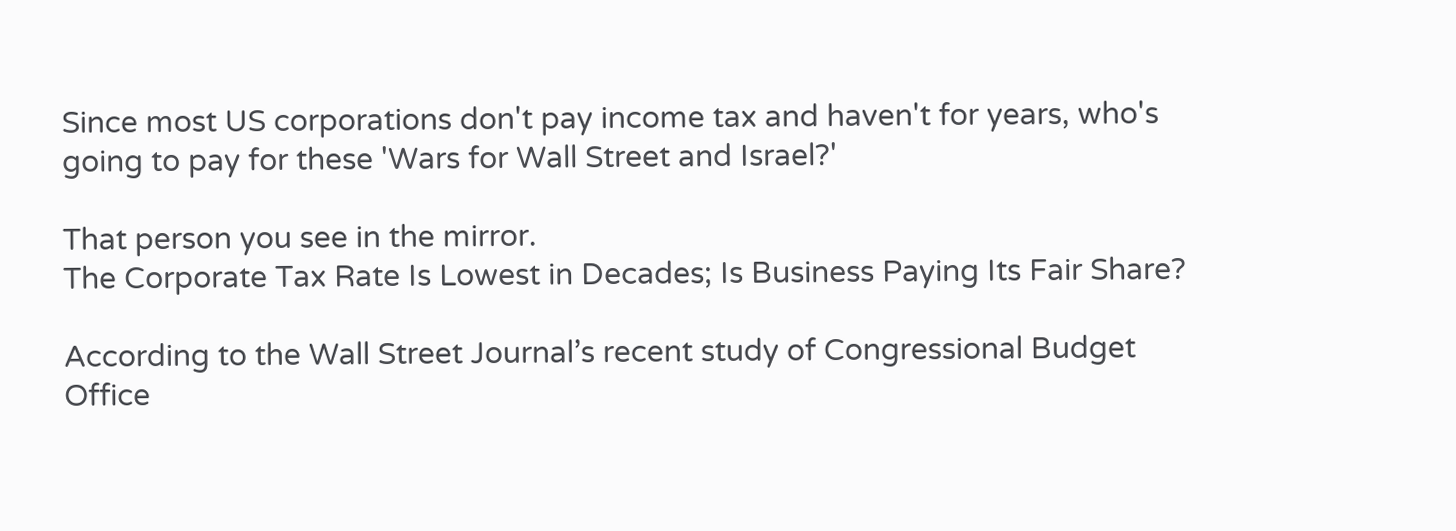Since most US corporations don't pay income tax and haven't for years, who's going to pay for these 'Wars for Wall Street and Israel?'

That person you see in the mirror.
The Corporate Tax Rate Is Lowest in Decades; Is Business Paying Its Fair Share?

According to the Wall Street Journal’s recent study of Congressional Budget Office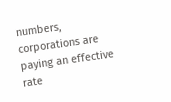numbers, corporations are paying an effective rate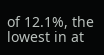of 12.1%, the lowest in at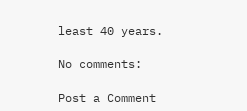least 40 years.

No comments:

Post a Comment